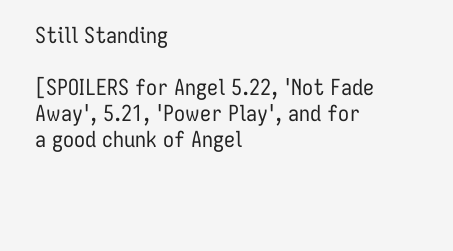Still Standing

[SPOILERS for Angel 5.22, 'Not Fade Away', 5.21, 'Power Play', and for a good chunk of Angel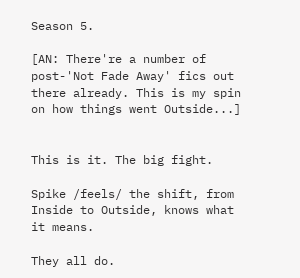Season 5.

[AN: There're a number of post-'Not Fade Away' fics out there already. This is my spin on how things went Outside...]


This is it. The big fight.

Spike /feels/ the shift, from Inside to Outside, knows what it means.

They all do.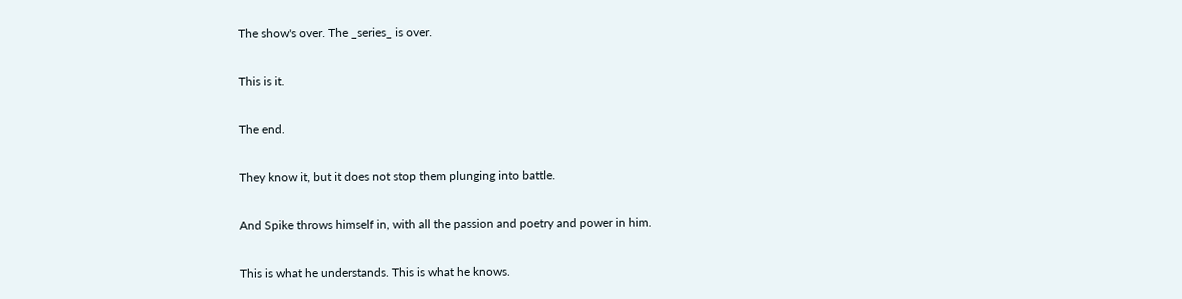The show's over. The _series_ is over.

This is it.

The end.

They know it, but it does not stop them plunging into battle.

And Spike throws himself in, with all the passion and poetry and power in him.

This is what he understands. This is what he knows.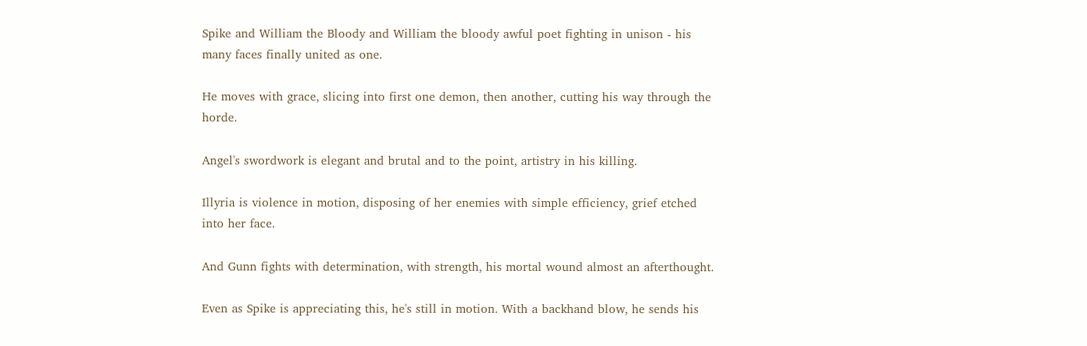Spike and William the Bloody and William the bloody awful poet fighting in unison - his many faces finally united as one.

He moves with grace, slicing into first one demon, then another, cutting his way through the horde.

Angel's swordwork is elegant and brutal and to the point, artistry in his killing.

Illyria is violence in motion, disposing of her enemies with simple efficiency, grief etched into her face.

And Gunn fights with determination, with strength, his mortal wound almost an afterthought.

Even as Spike is appreciating this, he's still in motion. With a backhand blow, he sends his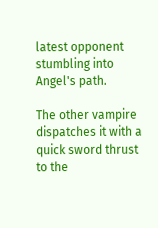latest opponent stumbling into Angel's path.

The other vampire dispatches it with a quick sword thrust to the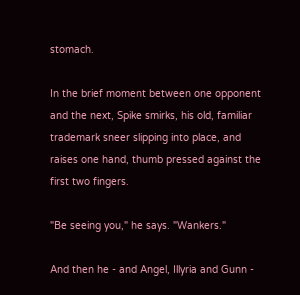stomach.

In the brief moment between one opponent and the next, Spike smirks, his old, familiar trademark sneer slipping into place, and raises one hand, thumb pressed against the first two fingers.

"Be seeing you," he says. "Wankers."

And then he - and Angel, Illyria and Gunn -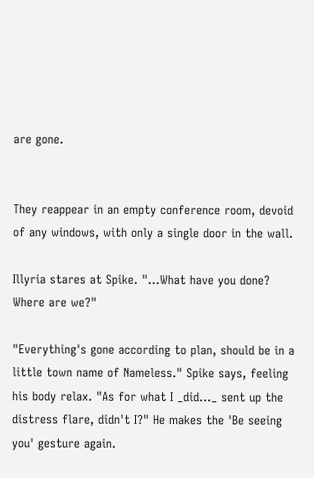are gone.


They reappear in an empty conference room, devoid of any windows, with only a single door in the wall.

Illyria stares at Spike. "...What have you done? Where are we?"

"Everything's gone according to plan, should be in a little town name of Nameless." Spike says, feeling his body relax. "As for what I _did..._ sent up the distress flare, didn't I?" He makes the 'Be seeing you' gesture again.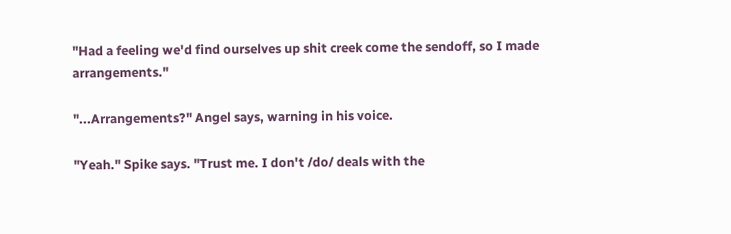"Had a feeling we'd find ourselves up shit creek come the sendoff, so I made arrangements."

"...Arrangements?" Angel says, warning in his voice.

"Yeah." Spike says. "Trust me. I don't /do/ deals with the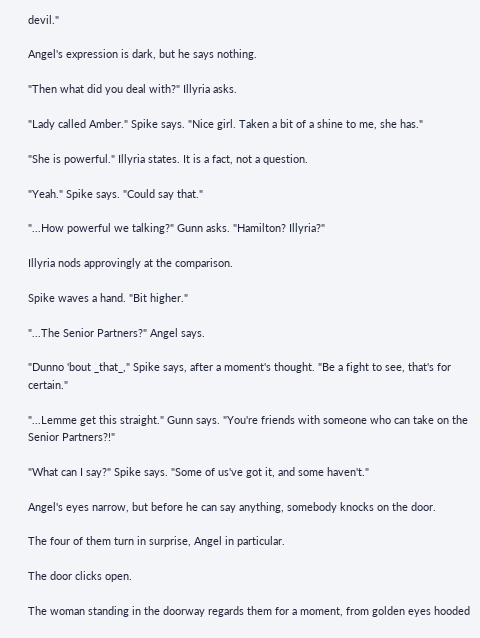devil."

Angel's expression is dark, but he says nothing.

"Then what did you deal with?" Illyria asks.

"Lady called Amber." Spike says. "Nice girl. Taken a bit of a shine to me, she has."

"She is powerful." Illyria states. It is a fact, not a question.

"Yeah." Spike says. "Could say that."

"...How powerful we talking?" Gunn asks. "Hamilton? Illyria?"

Illyria nods approvingly at the comparison.

Spike waves a hand. "Bit higher."

"...The Senior Partners?" Angel says.

"Dunno 'bout _that_," Spike says, after a moment's thought. "Be a fight to see, that's for certain."

"...Lemme get this straight." Gunn says. "You're friends with someone who can take on the Senior Partners?!"

"What can I say?" Spike says. "Some of us've got it, and some haven't."

Angel's eyes narrow, but before he can say anything, somebody knocks on the door.

The four of them turn in surprise, Angel in particular.

The door clicks open.

The woman standing in the doorway regards them for a moment, from golden eyes hooded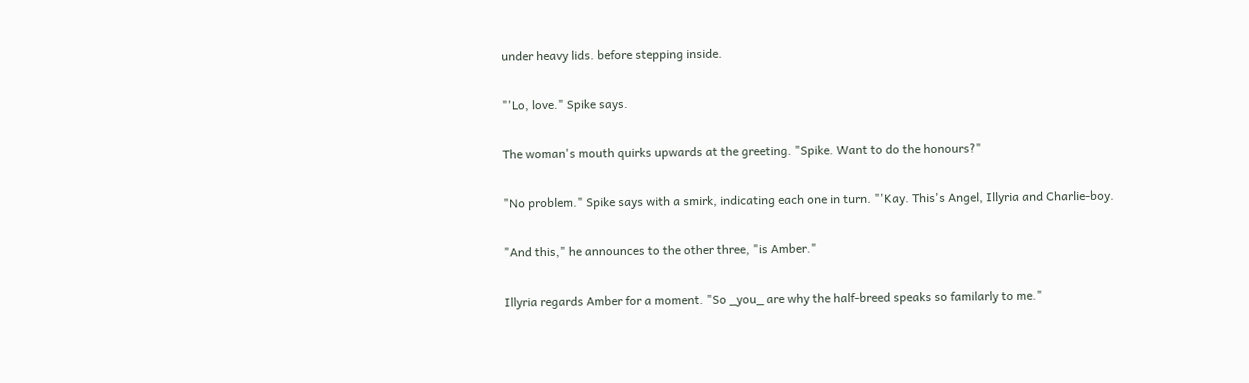under heavy lids. before stepping inside.

"'Lo, love." Spike says.

The woman's mouth quirks upwards at the greeting. "Spike. Want to do the honours?"

"No problem." Spike says with a smirk, indicating each one in turn. "'Kay. This's Angel, Illyria and Charlie-boy.

"And this," he announces to the other three, "is Amber."

Illyria regards Amber for a moment. "So _you_ are why the half-breed speaks so familarly to me."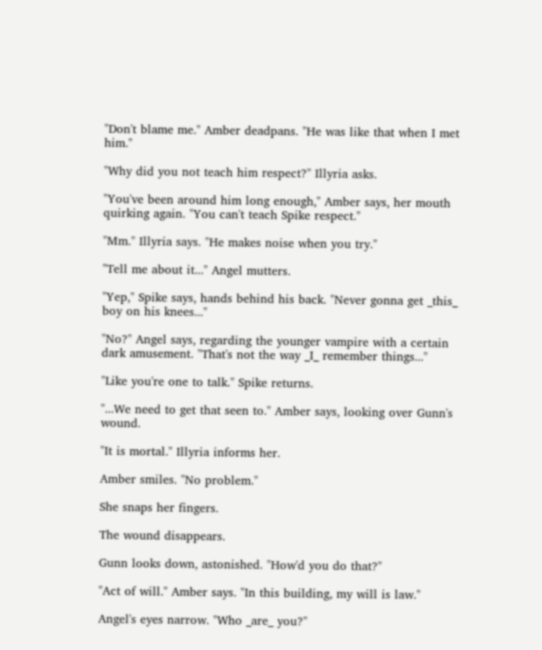"Don't blame me." Amber deadpans. "He was like that when I met him."

"Why did you not teach him respect?" Illyria asks.

"You've been around him long enough," Amber says, her mouth quirking again. "You can't teach Spike respect."

"Mm." Illyria says. "He makes noise when you try."

"Tell me about it..." Angel mutters.

"Yep," Spike says, hands behind his back. "Never gonna get _this_ boy on his knees..."

"No?" Angel says, regarding the younger vampire with a certain dark amusement. "That's not the way _I_ remember things..."

"Like you're one to talk." Spike returns.

"...We need to get that seen to." Amber says, looking over Gunn's wound.

"It is mortal." Illyria informs her.

Amber smiles. "No problem."

She snaps her fingers.

The wound disappears.

Gunn looks down, astonished. "How'd you do that?"

"Act of will." Amber says. "In this building, my will is law."

Angel's eyes narrow. "Who _are_ you?"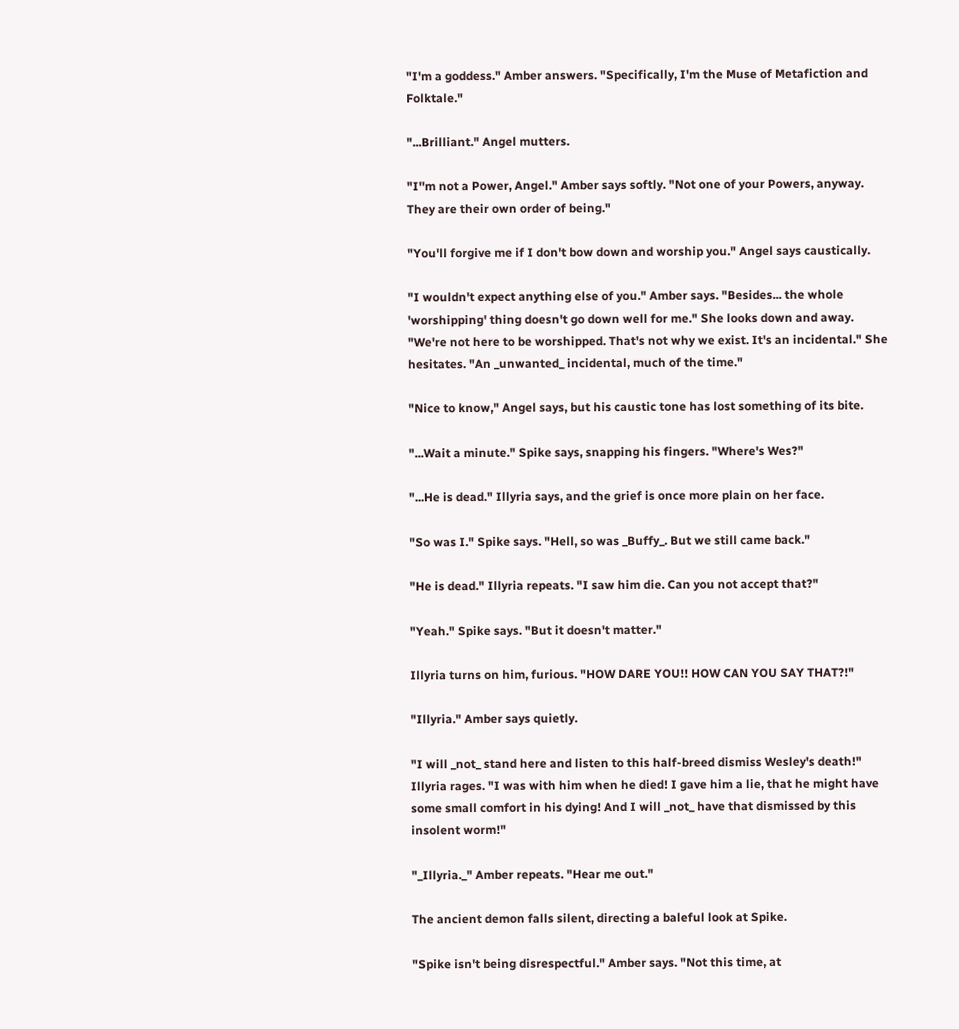"I'm a goddess." Amber answers. "Specifically, I'm the Muse of Metafiction and Folktale."

"...Brilliant." Angel mutters.

"I''m not a Power, Angel." Amber says softly. "Not one of your Powers, anyway. They are their own order of being."

"You'll forgive me if I don't bow down and worship you." Angel says caustically.

"I wouldn't expect anything else of you." Amber says. "Besides... the whole 'worshipping' thing doesn't go down well for me." She looks down and away. "We're not here to be worshipped. That's not why we exist. It's an incidental." She hesitates. "An _unwanted_ incidental, much of the time."

"Nice to know," Angel says, but his caustic tone has lost something of its bite.

"...Wait a minute." Spike says, snapping his fingers. "Where's Wes?"

"...He is dead." Illyria says, and the grief is once more plain on her face.

"So was I." Spike says. "Hell, so was _Buffy_. But we still came back."

"He is dead." Illyria repeats. "I saw him die. Can you not accept that?"

"Yeah." Spike says. "But it doesn't matter."

Illyria turns on him, furious. "HOW DARE YOU!! HOW CAN YOU SAY THAT?!"

"Illyria." Amber says quietly.

"I will _not_ stand here and listen to this half-breed dismiss Wesley's death!" Illyria rages. "I was with him when he died! I gave him a lie, that he might have some small comfort in his dying! And I will _not_ have that dismissed by this insolent worm!"

"_Illyria._" Amber repeats. "Hear me out."

The ancient demon falls silent, directing a baleful look at Spike.

"Spike isn't being disrespectful." Amber says. "Not this time, at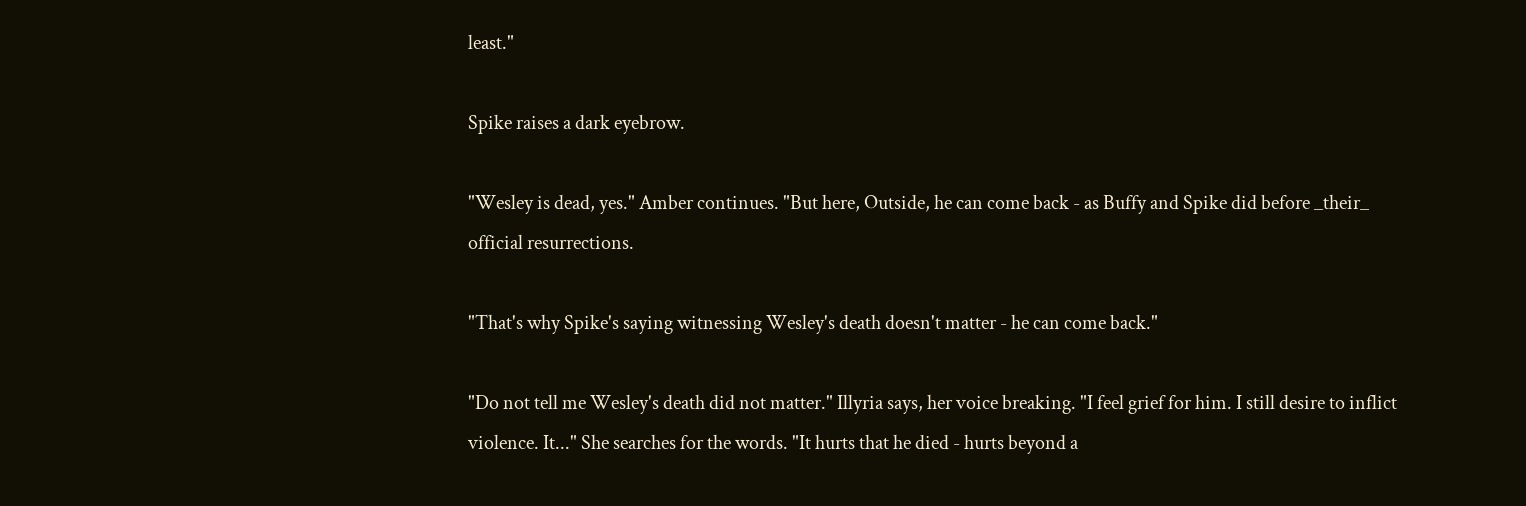least."

Spike raises a dark eyebrow.

"Wesley is dead, yes." Amber continues. "But here, Outside, he can come back - as Buffy and Spike did before _their_ official resurrections.

"That's why Spike's saying witnessing Wesley's death doesn't matter - he can come back."

"Do not tell me Wesley's death did not matter." Illyria says, her voice breaking. "I feel grief for him. I still desire to inflict violence. It..." She searches for the words. "It hurts that he died - hurts beyond a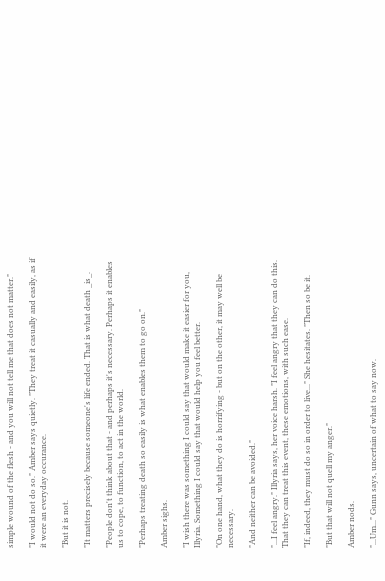simple wound of the flesh - and you will not tell me that does not matter."

"I would not do so." Amber says quietly. "They treat it casually and easily, as if it were an everyday occurance.

"But it is not.

"It matters precisely because someone's life ended. That is what death _is_.

"People don't think about that - and perhaps it's necessary. Perhaps it enables us to cope, to function, to act in the world.

"Perhaps treating death so easily is what enables them to go on."

Amber sighs.

"I wish there was something I could say that would make it easier for you, Illyria. Something I could say that would help you feel better.

"On one hand, what they do is horrifying - but on the other, it may well be necessary.

"And neither can be avoided."

"...I feel angry." Illyria says, her voice harsh. "I feel angry that they can do this. That they can treat this event, these emotions, with such ease.

"If, indeed, they must do so in order to live..." She hesitates. "Then so be it.

"But that will not quell my anger."

Amber nods.

"...Um..." Gunn says, uncertain of what to say now.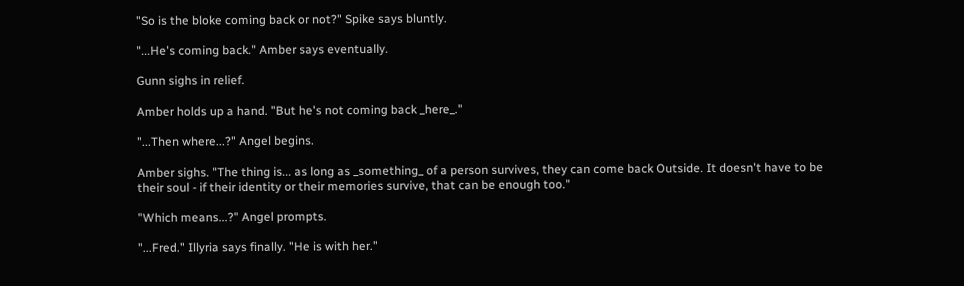"So is the bloke coming back or not?" Spike says bluntly.

"...He's coming back." Amber says eventually.

Gunn sighs in relief.

Amber holds up a hand. "But he's not coming back _here_."

"...Then where...?" Angel begins.

Amber sighs. "The thing is... as long as _something_ of a person survives, they can come back Outside. It doesn't have to be their soul - if their identity or their memories survive, that can be enough too."

"Which means...?" Angel prompts.

"...Fred." Illyria says finally. "He is with her."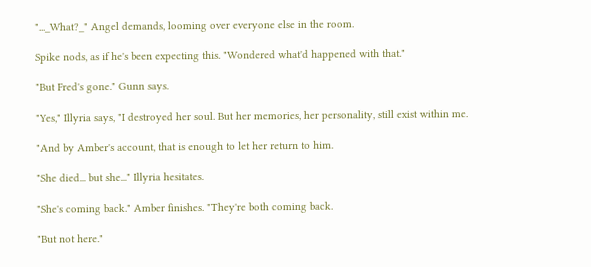"..._What?_" Angel demands, looming over everyone else in the room.

Spike nods, as if he's been expecting this. "Wondered what'd happened with that."

"But Fred's gone." Gunn says.

"Yes," Illyria says, "I destroyed her soul. But her memories, her personality, still exist within me.

"And by Amber's account, that is enough to let her return to him.

"She died... but she..." Illyria hesitates.

"She's coming back." Amber finishes. "They're both coming back.

"But not here."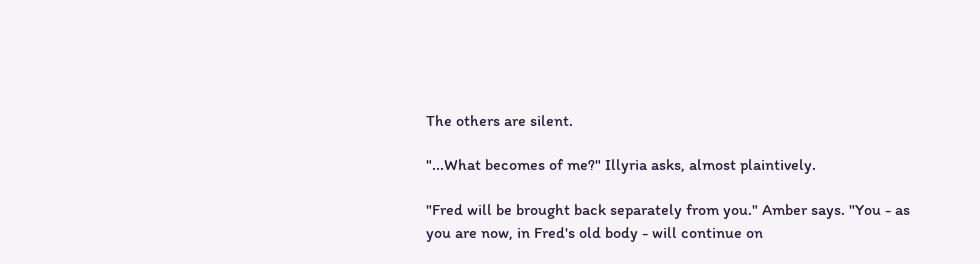The others are silent.

"...What becomes of me?" Illyria asks, almost plaintively.

"Fred will be brought back separately from you." Amber says. "You - as you are now, in Fred's old body - will continue on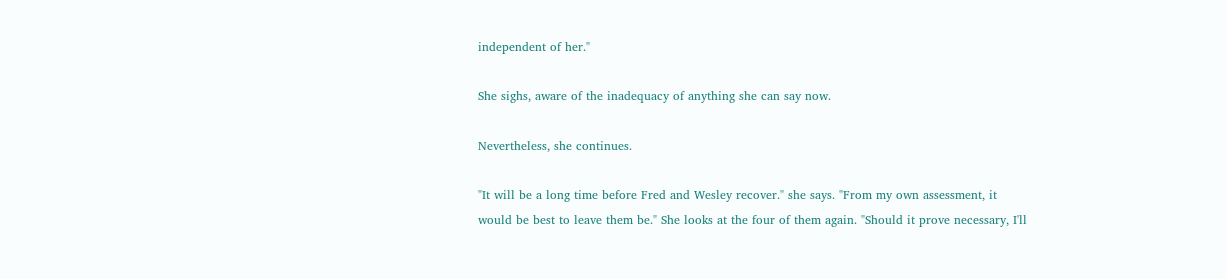independent of her."

She sighs, aware of the inadequacy of anything she can say now.

Nevertheless, she continues.

"It will be a long time before Fred and Wesley recover." she says. "From my own assessment, it would be best to leave them be." She looks at the four of them again. "Should it prove necessary, I'll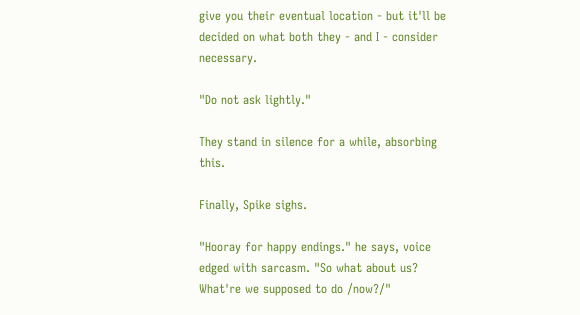give you their eventual location - but it'll be decided on what both they - and I - consider necessary.

"Do not ask lightly."

They stand in silence for a while, absorbing this.

Finally, Spike sighs.

"Hooray for happy endings." he says, voice edged with sarcasm. "So what about us? What're we supposed to do /now?/"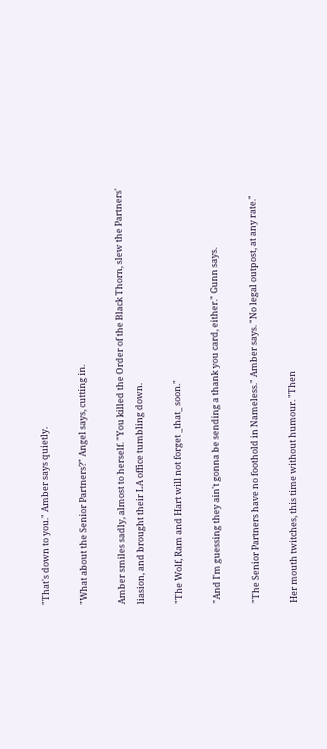"That's down to you." Amber says quietly.

"What about the Senior Partners?" Angel says, cutting in.

Amber smiles sadly, almost to herself. "You killed the Order of the Black Thorn, slew the Partners' liasion, and brought their LA office tumbling down.

"The Wolf, Ram and Hart will not forget _that_ soon."

"And I'm guessing they ain't gonna be sending a thank you card, either." Gunn says.

"The Senior Partners have no foothold in Nameless." Amber says. "No legal outpost, at any rate."

Her mouth twitches, this time without humour. "Then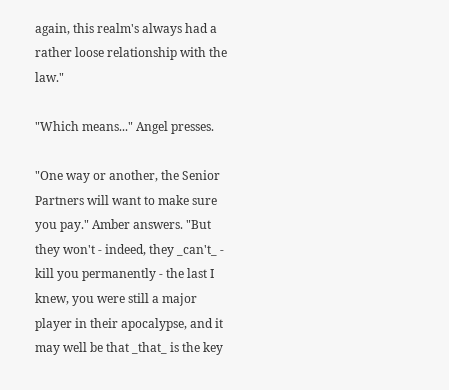again, this realm's always had a rather loose relationship with the law."

"Which means..." Angel presses.

"One way or another, the Senior Partners will want to make sure you pay." Amber answers. "But they won't - indeed, they _can't_ - kill you permanently - the last I knew, you were still a major player in their apocalypse, and it may well be that _that_ is the key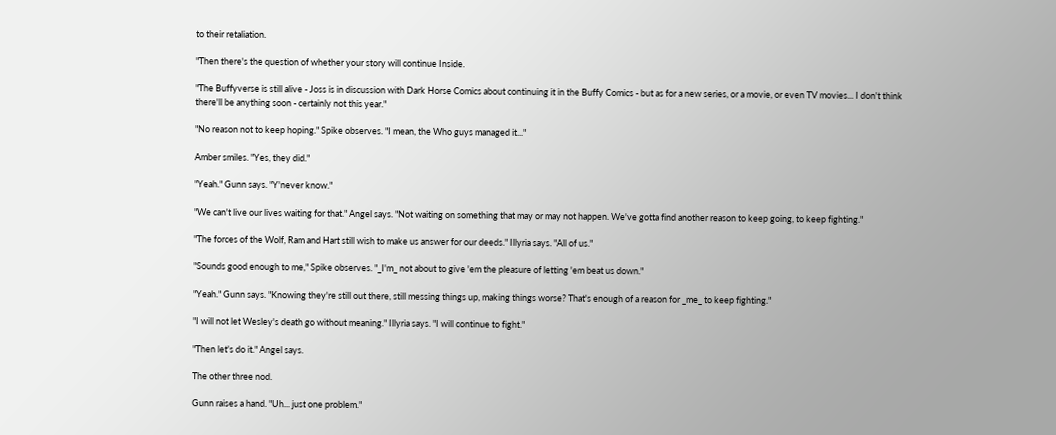to their retaliation.

"Then there's the question of whether your story will continue Inside.

"The Buffyverse is still alive - Joss is in discussion with Dark Horse Comics about continuing it in the Buffy Comics - but as for a new series, or a movie, or even TV movies... I don't think there'll be anything soon - certainly not this year."

"No reason not to keep hoping." Spike observes. "I mean, the Who guys managed it..."

Amber smiles. "Yes, they did."

"Yeah." Gunn says. "Y'never know."

"We can't live our lives waiting for that." Angel says. "Not waiting on something that may or may not happen. We've gotta find another reason to keep going, to keep fighting."

"The forces of the Wolf, Ram and Hart still wish to make us answer for our deeds." Illyria says. "All of us."

"Sounds good enough to me," Spike observes. "_I'm_ not about to give 'em the pleasure of letting 'em beat us down."

"Yeah." Gunn says. "Knowing they're still out there, still messing things up, making things worse? That's enough of a reason for _me_ to keep fighting."

"I will not let Wesley's death go without meaning." Illyria says. "I will continue to fight."

"Then let's do it." Angel says.

The other three nod.

Gunn raises a hand. "Uh... just one problem."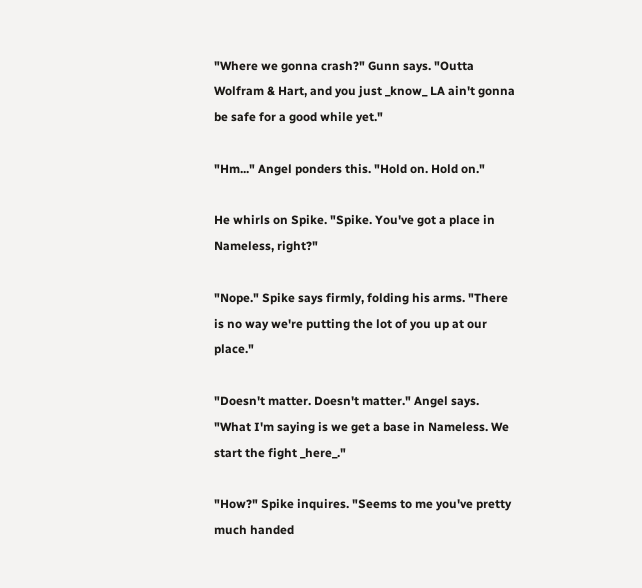"Where we gonna crash?" Gunn says. "Outta Wolfram & Hart, and you just _know_ LA ain't gonna be safe for a good while yet."

"Hm..." Angel ponders this. "Hold on. Hold on."

He whirls on Spike. "Spike. You've got a place in Nameless, right?"

"Nope." Spike says firmly, folding his arms. "There is no way we're putting the lot of you up at our place."

"Doesn't matter. Doesn't matter." Angel says. "What I'm saying is we get a base in Nameless. We start the fight _here_."

"How?" Spike inquires. "Seems to me you've pretty much handed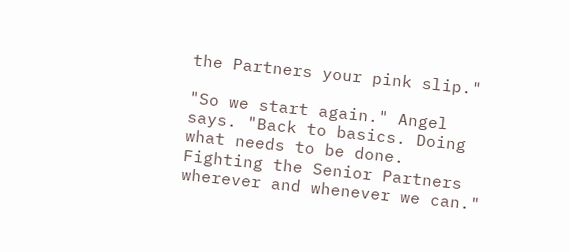the Partners your pink slip."

"So we start again." Angel says. "Back to basics. Doing what needs to be done. Fighting the Senior Partners wherever and whenever we can."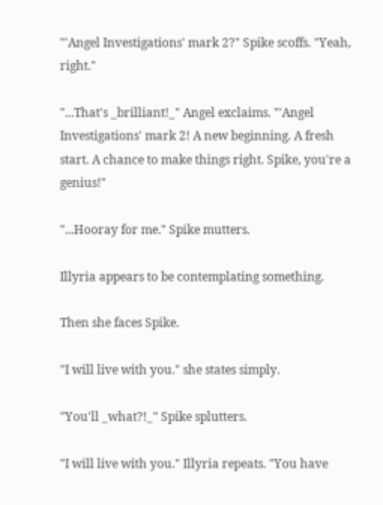"'Angel Investigations' mark 2?" Spike scoffs. "Yeah, right."

"...That's _brilliant!_" Angel exclaims. "'Angel Investigations' mark 2! A new beginning. A fresh start. A chance to make things right. Spike, you're a genius!"

"...Hooray for me." Spike mutters.

Illyria appears to be contemplating something.

Then she faces Spike.

"I will live with you." she states simply.

"You'll _what?!_" Spike splutters.

"I will live with you." Illyria repeats. "You have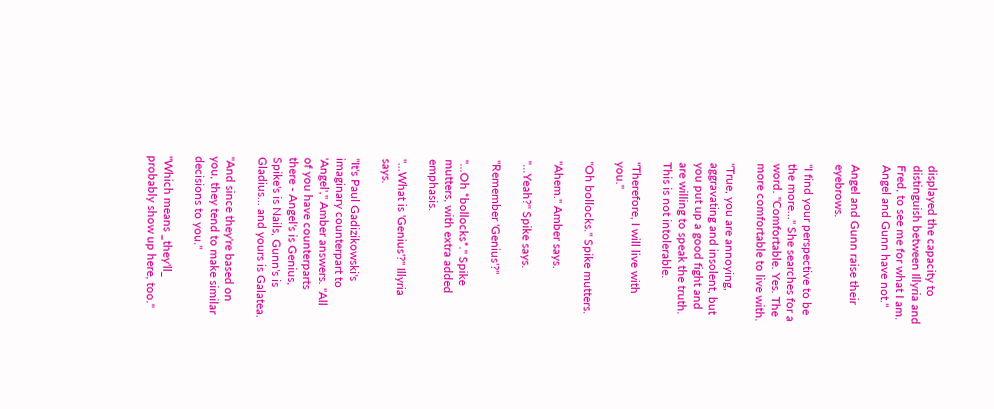displayed the capacity to distinguish between Illyria and Fred, to see me for what I am. Angel and Gunn have not."

Angel and Gunn raise their eyebrows.

"I find your perspective to be the more..." She searches for a word. "Comfortable. Yes. The more comfortable to live with.

"True, you are annoying, aggravating and insolent, but you put up a good fight and are willing to speak the truth. This is not intolerable.

"Therefore, I will live with you."

"Oh bollocks." Spike mutters.

"Ahem." Amber says.

"...Yeah?" Spike says.

"Remember 'Genius'?"

"...Oh *bollocks*." Spike mutters, with extra added emphasis.

"...What is 'Genius'?" Illyria says.

"It's Paul Gadizikowski's imaginary counterpart to 'Angel'," Amber answers. "All of you have counterparts there - Angel's is Genius, Spike's is Nails, Gunn's is Gladius... and yours is Galatea.

"And since they're based on you, they tend to make similar decisions to you."

"Which means _they'll_ probably show up here, too."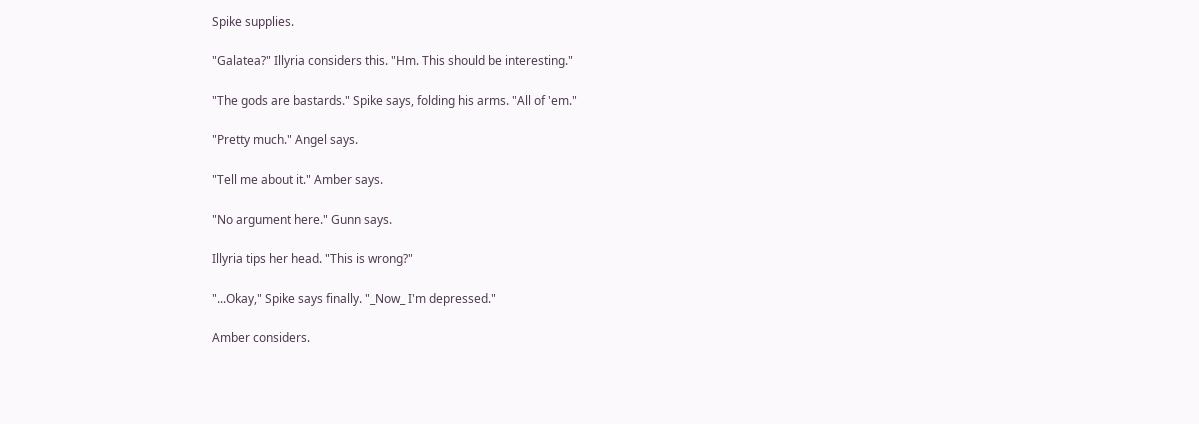Spike supplies.

"Galatea?" Illyria considers this. "Hm. This should be interesting."

"The gods are bastards." Spike says, folding his arms. "All of 'em."

"Pretty much." Angel says.

"Tell me about it." Amber says.

"No argument here." Gunn says.

Illyria tips her head. "This is wrong?"

"...Okay," Spike says finally. "_Now_ I'm depressed."

Amber considers.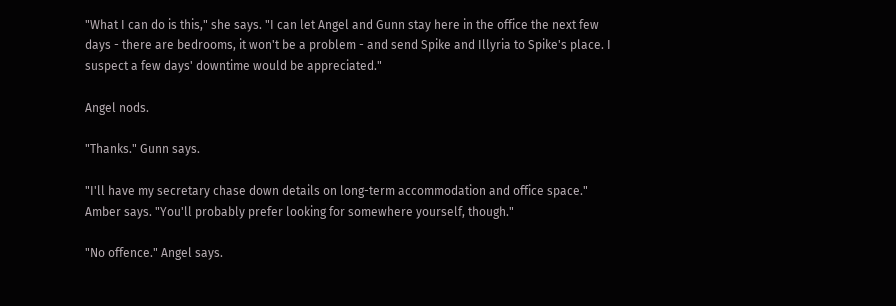"What I can do is this," she says. "I can let Angel and Gunn stay here in the office the next few days - there are bedrooms, it won't be a problem - and send Spike and Illyria to Spike's place. I suspect a few days' downtime would be appreciated."

Angel nods.

"Thanks." Gunn says.

"I'll have my secretary chase down details on long-term accommodation and office space." Amber says. "You'll probably prefer looking for somewhere yourself, though."

"No offence." Angel says.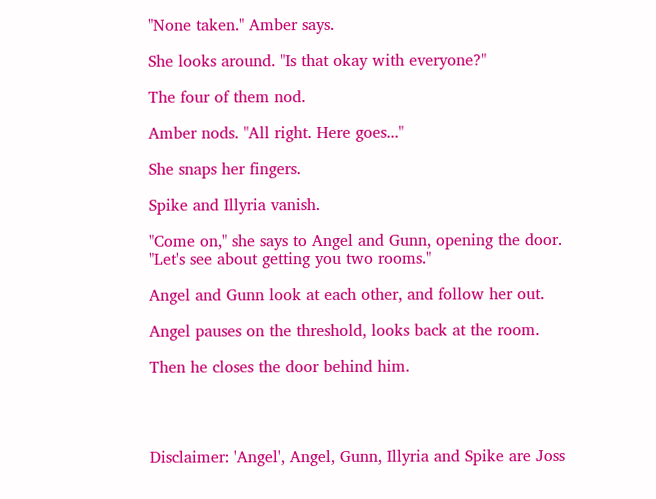"None taken." Amber says.

She looks around. "Is that okay with everyone?"

The four of them nod.

Amber nods. "All right. Here goes..."

She snaps her fingers.

Spike and Illyria vanish.

"Come on," she says to Angel and Gunn, opening the door. "Let's see about getting you two rooms."

Angel and Gunn look at each other, and follow her out.

Angel pauses on the threshold, looks back at the room.

Then he closes the door behind him.




Disclaimer: 'Angel', Angel, Gunn, Illyria and Spike are Joss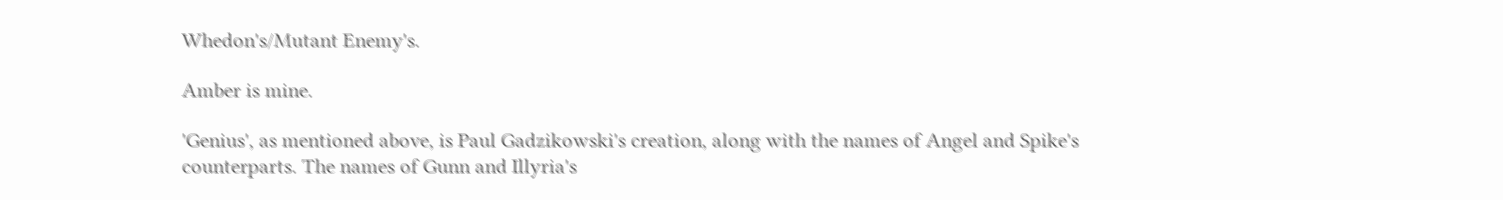Whedon's/Mutant Enemy's.

Amber is mine.

'Genius', as mentioned above, is Paul Gadzikowski's creation, along with the names of Angel and Spike's counterparts. The names of Gunn and Illyria's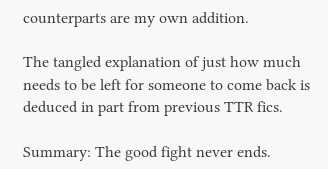counterparts are my own addition.

The tangled explanation of just how much needs to be left for someone to come back is deduced in part from previous TTR fics.

Summary: The good fight never ends.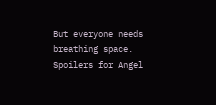But everyone needs breathing space. Spoilers for Angel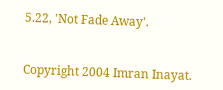5.22, 'Not Fade Away'.


Copyright 2004 Imran Inayat.